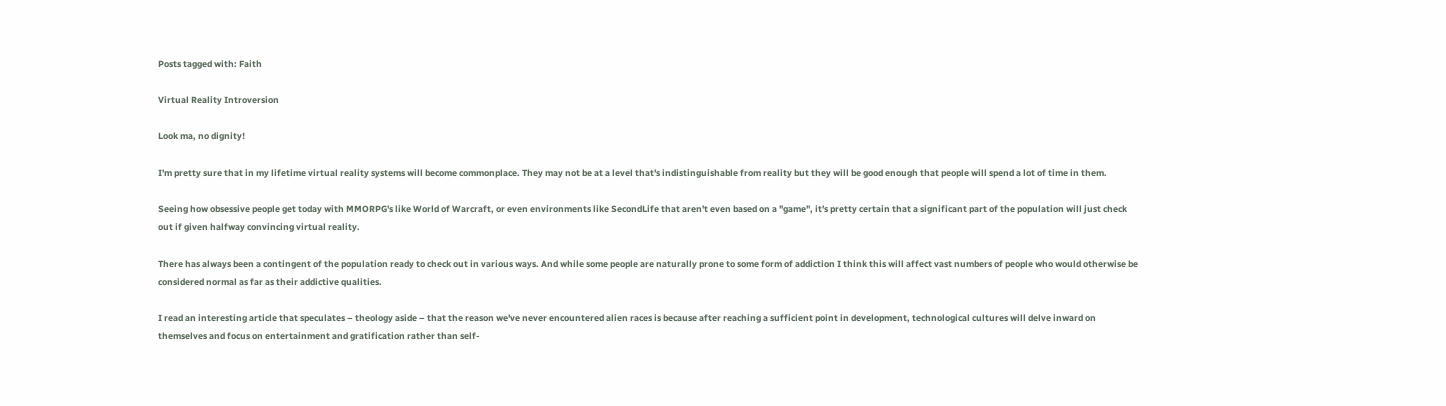Posts tagged with: Faith

Virtual Reality Introversion

Look ma, no dignity!

I'm pretty sure that in my lifetime virtual reality systems will become commonplace. They may not be at a level that's indistinguishable from reality but they will be good enough that people will spend a lot of time in them.

Seeing how obsessive people get today with MMORPG's like World of Warcraft, or even environments like SecondLife that aren't even based on a "game", it's pretty certain that a significant part of the population will just check out if given halfway convincing virtual reality.

There has always been a contingent of the population ready to check out in various ways. And while some people are naturally prone to some form of addiction I think this will affect vast numbers of people who would otherwise be considered normal as far as their addictive qualities.

I read an interesting article that speculates – theology aside – that the reason we've never encountered alien races is because after reaching a sufficient point in development, technological cultures will delve inward on themselves and focus on entertainment and gratification rather than self-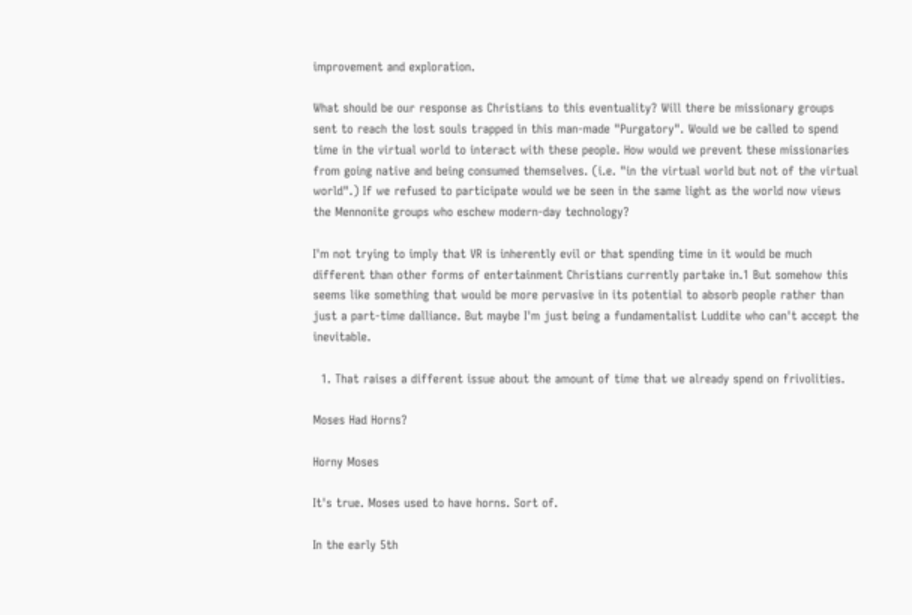improvement and exploration.

What should be our response as Christians to this eventuality? Will there be missionary groups sent to reach the lost souls trapped in this man-made "Purgatory". Would we be called to spend time in the virtual world to interact with these people. How would we prevent these missionaries from going native and being consumed themselves. (i.e. "in the virtual world but not of the virtual world".) If we refused to participate would we be seen in the same light as the world now views the Mennonite groups who eschew modern-day technology?

I'm not trying to imply that VR is inherently evil or that spending time in it would be much different than other forms of entertainment Christians currently partake in.1 But somehow this seems like something that would be more pervasive in its potential to absorb people rather than just a part-time dalliance. But maybe I'm just being a fundamentalist Luddite who can't accept the inevitable.

  1. That raises a different issue about the amount of time that we already spend on frivolities.

Moses Had Horns?

Horny Moses

It's true. Moses used to have horns. Sort of.

In the early 5th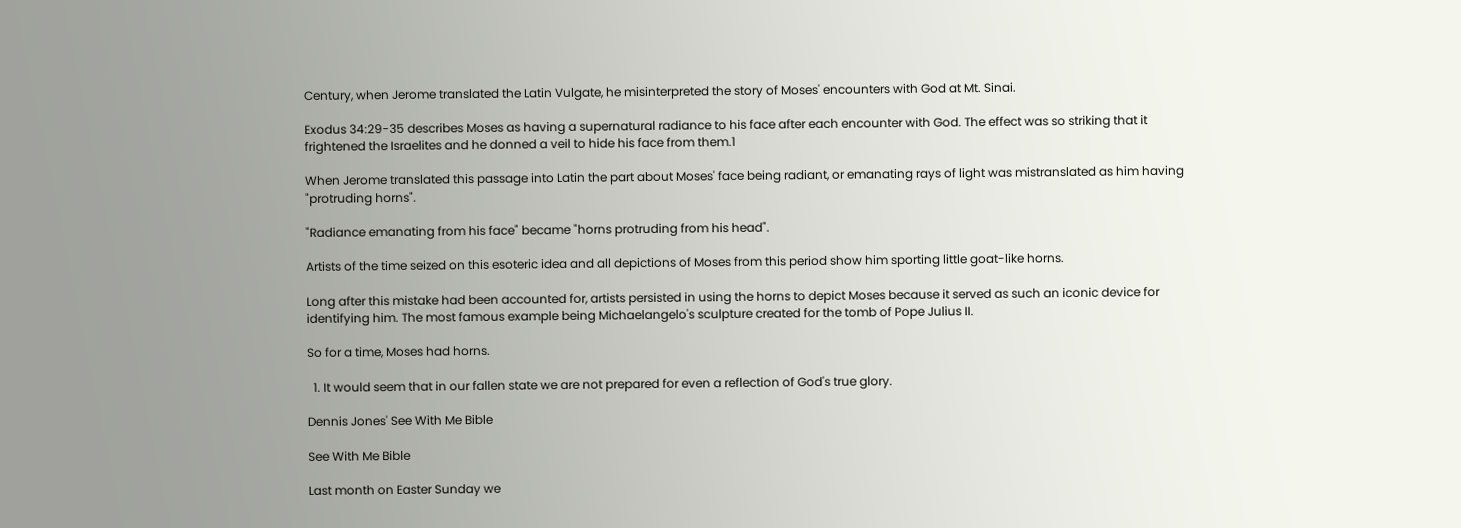Century, when Jerome translated the Latin Vulgate, he misinterpreted the story of Moses' encounters with God at Mt. Sinai.

Exodus 34:29-35 describes Moses as having a supernatural radiance to his face after each encounter with God. The effect was so striking that it frightened the Israelites and he donned a veil to hide his face from them.1

When Jerome translated this passage into Latin the part about Moses' face being radiant, or emanating rays of light was mistranslated as him having "protruding horns".

"Radiance emanating from his face" became "horns protruding from his head".

Artists of the time seized on this esoteric idea and all depictions of Moses from this period show him sporting little goat-like horns.

Long after this mistake had been accounted for, artists persisted in using the horns to depict Moses because it served as such an iconic device for identifying him. The most famous example being Michaelangelo's sculpture created for the tomb of Pope Julius II.

So for a time, Moses had horns.

  1. It would seem that in our fallen state we are not prepared for even a reflection of God's true glory.

Dennis Jones' See With Me Bible

See With Me Bible

Last month on Easter Sunday we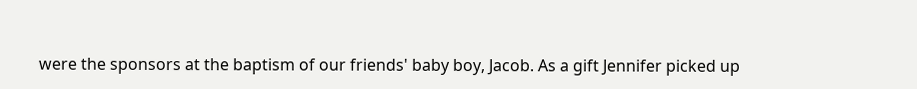were the sponsors at the baptism of our friends' baby boy, Jacob. As a gift Jennifer picked up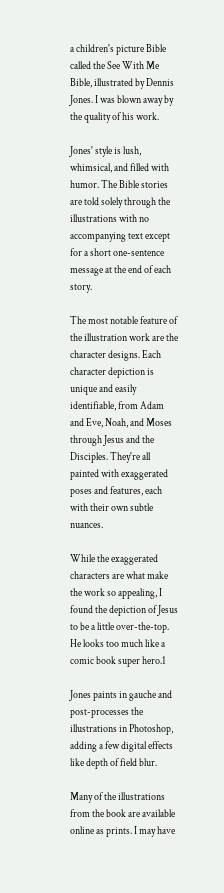a children's picture Bible called the See With Me Bible, illustrated by Dennis Jones. I was blown away by the quality of his work.

Jones' style is lush, whimsical, and filled with humor. The Bible stories are told solely through the illustrations with no accompanying text except for a short one-sentence message at the end of each story.

The most notable feature of the illustration work are the character designs. Each character depiction is unique and easily identifiable, from Adam and Eve, Noah, and Moses through Jesus and the Disciples. They're all painted with exaggerated poses and features, each with their own subtle nuances.

While the exaggerated characters are what make the work so appealing, I found the depiction of Jesus to be a little over-the-top. He looks too much like a comic book super hero.1

Jones paints in gauche and post-processes the illustrations in Photoshop, adding a few digital effects like depth of field blur.

Many of the illustrations from the book are available online as prints. I may have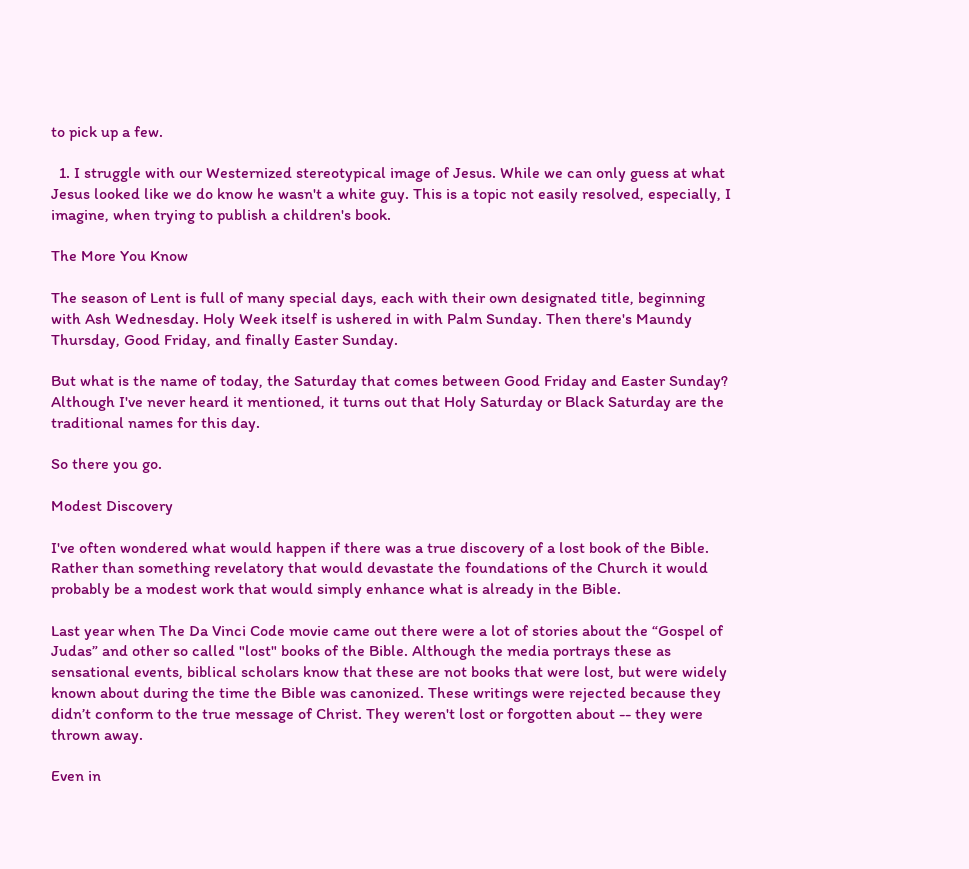to pick up a few.

  1. I struggle with our Westernized stereotypical image of Jesus. While we can only guess at what Jesus looked like we do know he wasn't a white guy. This is a topic not easily resolved, especially, I imagine, when trying to publish a children's book.

The More You Know

The season of Lent is full of many special days, each with their own designated title, beginning with Ash Wednesday. Holy Week itself is ushered in with Palm Sunday. Then there's Maundy Thursday, Good Friday, and finally Easter Sunday.

But what is the name of today, the Saturday that comes between Good Friday and Easter Sunday? Although I've never heard it mentioned, it turns out that Holy Saturday or Black Saturday are the traditional names for this day.

So there you go.

Modest Discovery

I've often wondered what would happen if there was a true discovery of a lost book of the Bible. Rather than something revelatory that would devastate the foundations of the Church it would probably be a modest work that would simply enhance what is already in the Bible.

Last year when The Da Vinci Code movie came out there were a lot of stories about the “Gospel of Judas” and other so called "lost" books of the Bible. Although the media portrays these as sensational events, biblical scholars know that these are not books that were lost, but were widely known about during the time the Bible was canonized. These writings were rejected because they didn’t conform to the true message of Christ. They weren't lost or forgotten about -- they were thrown away.

Even in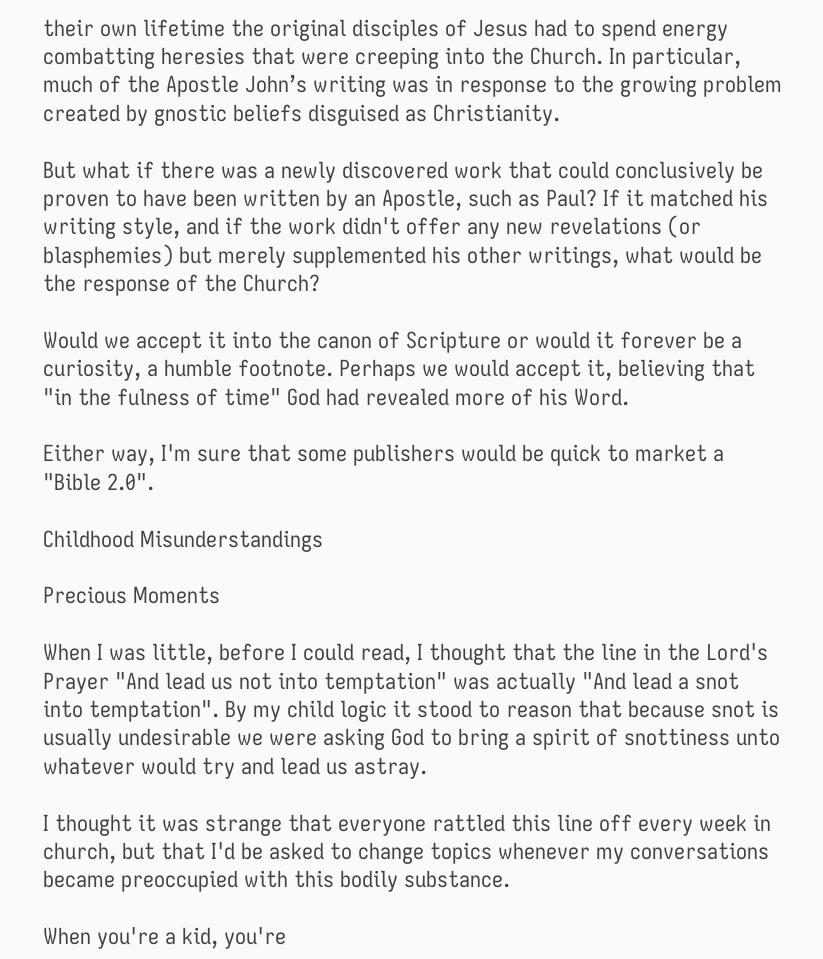their own lifetime the original disciples of Jesus had to spend energy combatting heresies that were creeping into the Church. In particular, much of the Apostle John’s writing was in response to the growing problem created by gnostic beliefs disguised as Christianity.

But what if there was a newly discovered work that could conclusively be proven to have been written by an Apostle, such as Paul? If it matched his writing style, and if the work didn't offer any new revelations (or blasphemies) but merely supplemented his other writings, what would be the response of the Church?

Would we accept it into the canon of Scripture or would it forever be a curiosity, a humble footnote. Perhaps we would accept it, believing that "in the fulness of time" God had revealed more of his Word.

Either way, I'm sure that some publishers would be quick to market a "Bible 2.0".

Childhood Misunderstandings

Precious Moments

When I was little, before I could read, I thought that the line in the Lord's Prayer "And lead us not into temptation" was actually "And lead a snot into temptation". By my child logic it stood to reason that because snot is usually undesirable we were asking God to bring a spirit of snottiness unto whatever would try and lead us astray.

I thought it was strange that everyone rattled this line off every week in church, but that I'd be asked to change topics whenever my conversations became preoccupied with this bodily substance.

When you're a kid, you're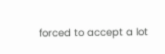forced to accept a lot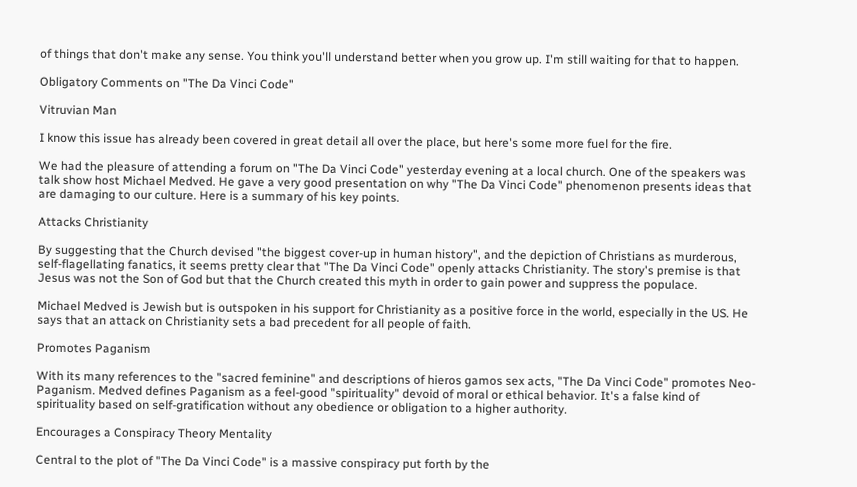of things that don't make any sense. You think you'll understand better when you grow up. I'm still waiting for that to happen.

Obligatory Comments on "The Da Vinci Code"

Vitruvian Man

I know this issue has already been covered in great detail all over the place, but here's some more fuel for the fire.

We had the pleasure of attending a forum on "The Da Vinci Code" yesterday evening at a local church. One of the speakers was talk show host Michael Medved. He gave a very good presentation on why "The Da Vinci Code" phenomenon presents ideas that are damaging to our culture. Here is a summary of his key points.

Attacks Christianity

By suggesting that the Church devised "the biggest cover-up in human history", and the depiction of Christians as murderous, self-flagellating fanatics, it seems pretty clear that "The Da Vinci Code" openly attacks Christianity. The story's premise is that Jesus was not the Son of God but that the Church created this myth in order to gain power and suppress the populace.

Michael Medved is Jewish but is outspoken in his support for Christianity as a positive force in the world, especially in the US. He says that an attack on Christianity sets a bad precedent for all people of faith.

Promotes Paganism

With its many references to the "sacred feminine" and descriptions of hieros gamos sex acts, "The Da Vinci Code" promotes Neo-Paganism. Medved defines Paganism as a feel-good "spirituality" devoid of moral or ethical behavior. It's a false kind of spirituality based on self-gratification without any obedience or obligation to a higher authority.

Encourages a Conspiracy Theory Mentality

Central to the plot of "The Da Vinci Code" is a massive conspiracy put forth by the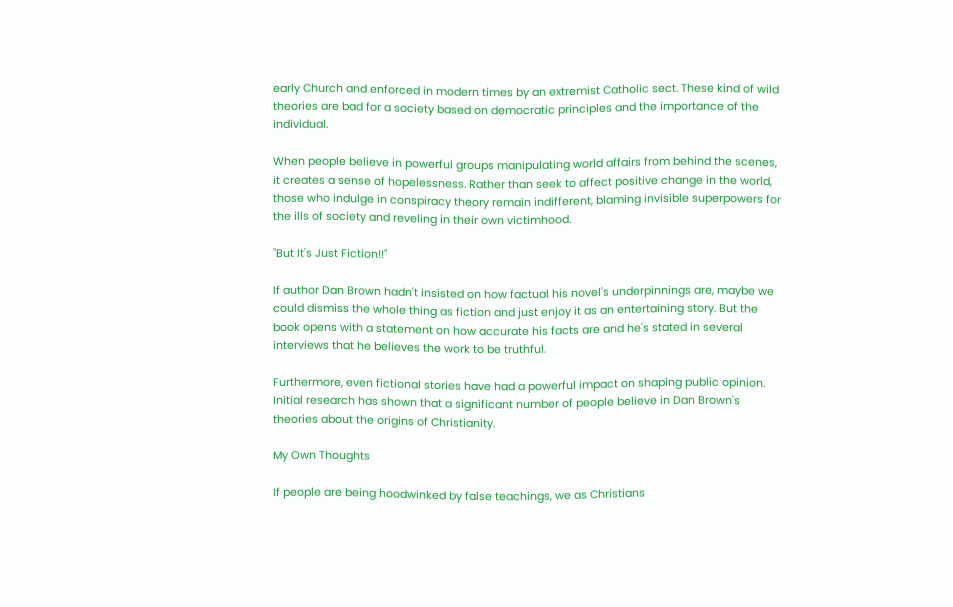early Church and enforced in modern times by an extremist Catholic sect. These kind of wild theories are bad for a society based on democratic principles and the importance of the individual.

When people believe in powerful groups manipulating world affairs from behind the scenes, it creates a sense of hopelessness. Rather than seek to affect positive change in the world, those who indulge in conspiracy theory remain indifferent, blaming invisible superpowers for the ills of society and reveling in their own victimhood.

"But It's Just Fiction!!"

If author Dan Brown hadn't insisted on how factual his novel's underpinnings are, maybe we could dismiss the whole thing as fiction and just enjoy it as an entertaining story. But the book opens with a statement on how accurate his facts are and he's stated in several interviews that he believes the work to be truthful.

Furthermore, even fictional stories have had a powerful impact on shaping public opinion. Initial research has shown that a significant number of people believe in Dan Brown's theories about the origins of Christianity.

My Own Thoughts

If people are being hoodwinked by false teachings, we as Christians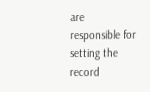are responsible for setting the record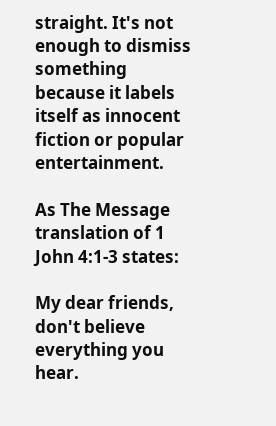straight. It's not enough to dismiss something because it labels itself as innocent fiction or popular entertainment.

As The Message translation of 1 John 4:1-3 states:

My dear friends, don't believe everything you hear.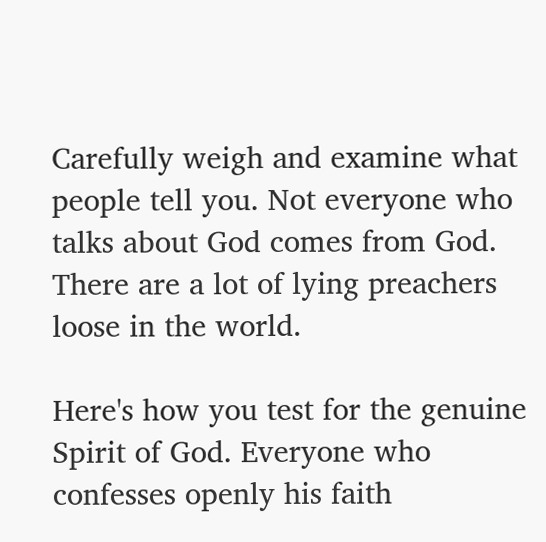Carefully weigh and examine what people tell you. Not everyone who talks about God comes from God. There are a lot of lying preachers loose in the world.

Here's how you test for the genuine Spirit of God. Everyone who confesses openly his faith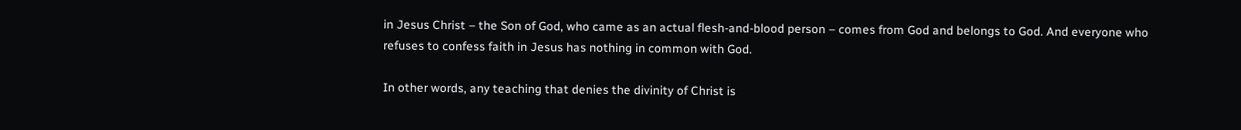in Jesus Christ – the Son of God, who came as an actual flesh-and-blood person – comes from God and belongs to God. And everyone who refuses to confess faith in Jesus has nothing in common with God.

In other words, any teaching that denies the divinity of Christ is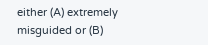either (A) extremely misguided or (B)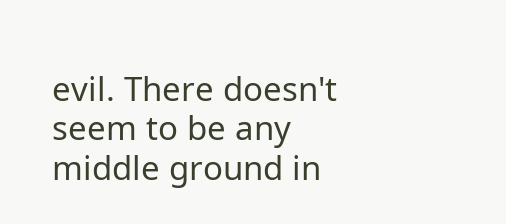evil. There doesn't seem to be any middle ground in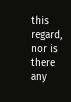this regard, nor is there any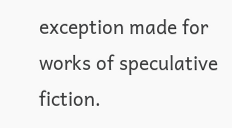exception made for works of speculative fiction.